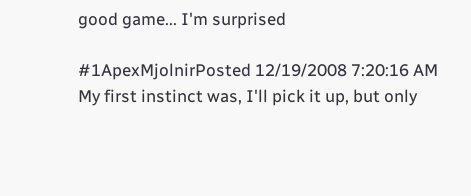good game... I'm surprised

#1ApexMjolnirPosted 12/19/2008 7:20:16 AM
My first instinct was, I'll pick it up, but only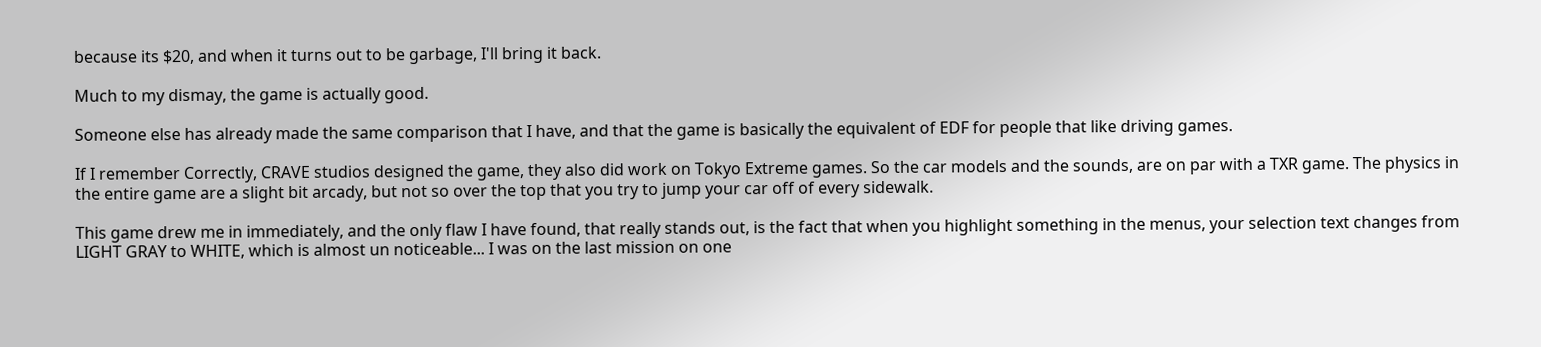because its $20, and when it turns out to be garbage, I'll bring it back.

Much to my dismay, the game is actually good.

Someone else has already made the same comparison that I have, and that the game is basically the equivalent of EDF for people that like driving games.

If I remember Correctly, CRAVE studios designed the game, they also did work on Tokyo Extreme games. So the car models and the sounds, are on par with a TXR game. The physics in the entire game are a slight bit arcady, but not so over the top that you try to jump your car off of every sidewalk.

This game drew me in immediately, and the only flaw I have found, that really stands out, is the fact that when you highlight something in the menus, your selection text changes from LIGHT GRAY to WHITE, which is almost un noticeable... I was on the last mission on one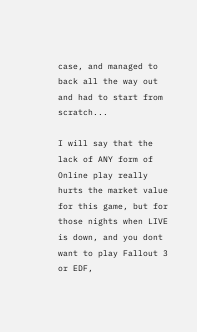case, and managed to back all the way out and had to start from scratch...

I will say that the lack of ANY form of Online play really hurts the market value for this game, but for those nights when LIVE is down, and you dont want to play Fallout 3 or EDF,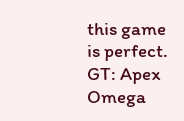this game is perfect.
GT: Apex Omega